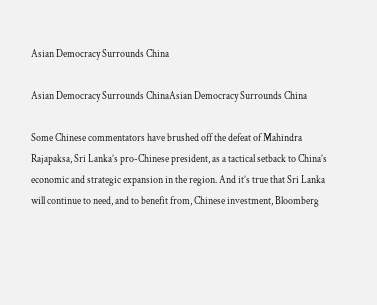Asian Democracy Surrounds China

Asian Democracy Surrounds ChinaAsian Democracy Surrounds China

Some Chinese commentators have brushed off the defeat of Mahindra Rajapaksa, Sri Lanka’s pro-Chinese president, as a tactical setback to China’s economic and strategic expansion in the region. And it’s true that Sri Lanka will continue to need, and to benefit from, Chinese investment, Bloomberg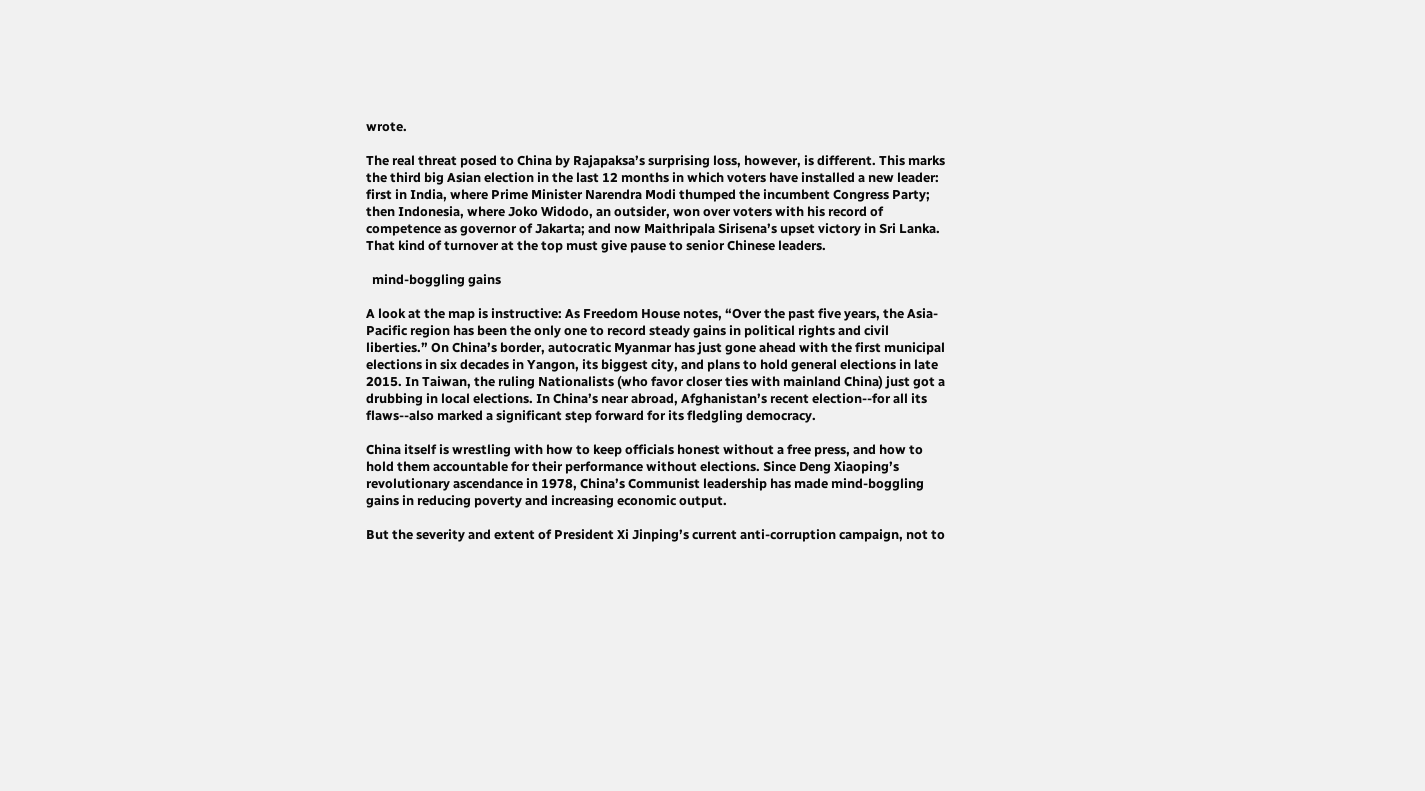wrote.

The real threat posed to China by Rajapaksa’s surprising loss, however, is different. This marks the third big Asian election in the last 12 months in which voters have installed a new leader: first in India, where Prime Minister Narendra Modi thumped the incumbent Congress Party; then Indonesia, where Joko Widodo, an outsider, won over voters with his record of competence as governor of Jakarta; and now Maithripala Sirisena’s upset victory in Sri Lanka. That kind of turnover at the top must give pause to senior Chinese leaders.

  mind-boggling gains

A look at the map is instructive: As Freedom House notes, “Over the past five years, the Asia-Pacific region has been the only one to record steady gains in political rights and civil liberties.” On China’s border, autocratic Myanmar has just gone ahead with the first municipal elections in six decades in Yangon, its biggest city, and plans to hold general elections in late 2015. In Taiwan, the ruling Nationalists (who favor closer ties with mainland China) just got a drubbing in local elections. In China’s near abroad, Afghanistan’s recent election--for all its flaws--also marked a significant step forward for its fledgling democracy.

China itself is wrestling with how to keep officials honest without a free press, and how to hold them accountable for their performance without elections. Since Deng Xiaoping’s revolutionary ascendance in 1978, China’s Communist leadership has made mind-boggling gains in reducing poverty and increasing economic output.

But the severity and extent of President Xi Jinping’s current anti-corruption campaign, not to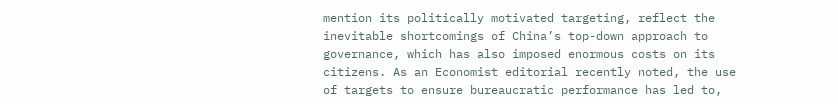mention its politically motivated targeting, reflect the inevitable shortcomings of China’s top-down approach to governance, which has also imposed enormous costs on its citizens. As an Economist editorial recently noted, the use of targets to ensure bureaucratic performance has led to,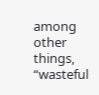among other things, “wasteful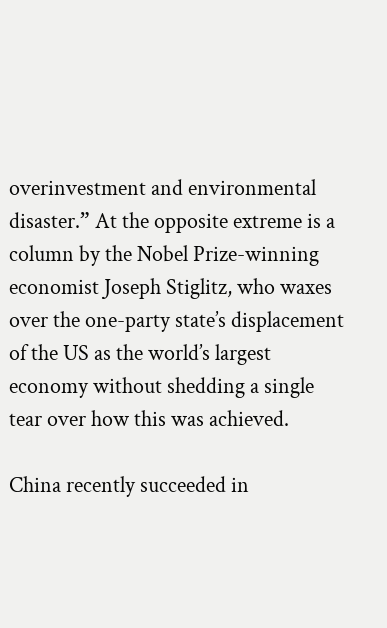overinvestment and environmental disaster.” At the opposite extreme is a column by the Nobel Prize-winning economist Joseph Stiglitz, who waxes over the one-party state’s displacement of the US as the world’s largest economy without shedding a single tear over how this was achieved.

China recently succeeded in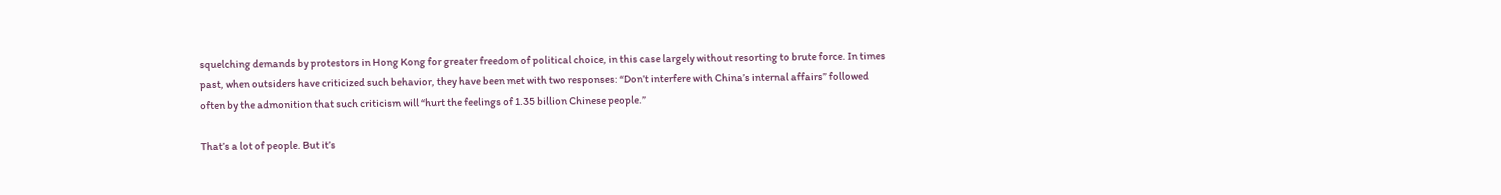squelching demands by protestors in Hong Kong for greater freedom of political choice, in this case largely without resorting to brute force. In times past, when outsiders have criticized such behavior, they have been met with two responses: “Don’t interfere with China’s internal affairs” followed often by the admonition that such criticism will “hurt the feelings of 1.35 billion Chinese people.”

That’s a lot of people. But it’s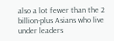also a lot fewer than the 2 billion-plus Asians who live under leaders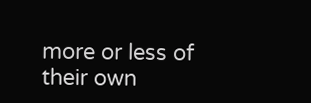more or less of their own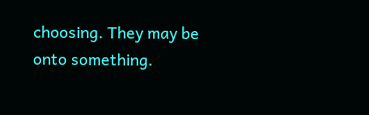choosing. They may be onto something.